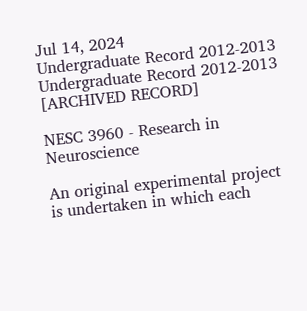Jul 14, 2024
Undergraduate Record 2012-2013
Undergraduate Record 2012-2013 [ARCHIVED RECORD]

NESC 3960 - Research in Neuroscience

An original experimental project is undertaken in which each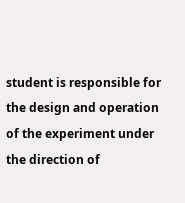student is responsible for the design and operation of the experiment under the direction of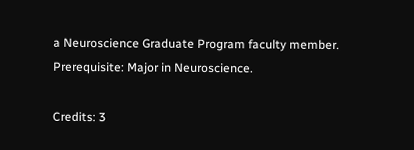a Neuroscience Graduate Program faculty member. Prerequisite: Major in Neuroscience.

Credits: 3